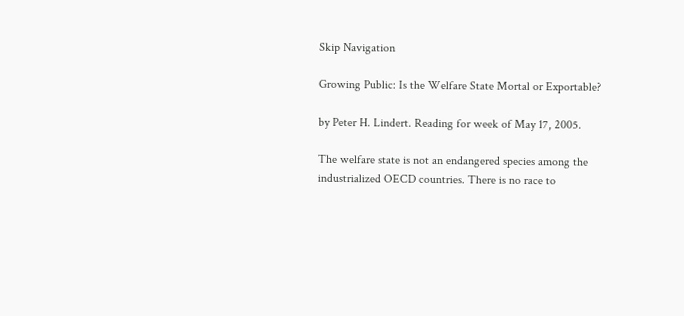Skip Navigation

Growing Public: Is the Welfare State Mortal or Exportable?

by Peter H. Lindert. Reading for week of May 17, 2005.

The welfare state is not an endangered species among the industrialized OECD countries. There is no race to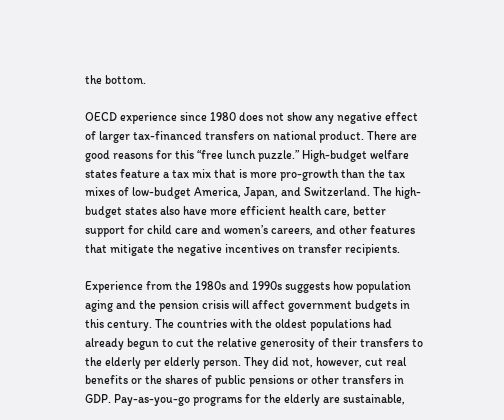the bottom.

OECD experience since 1980 does not show any negative effect of larger tax-financed transfers on national product. There are good reasons for this “free lunch puzzle.” High-budget welfare states feature a tax mix that is more pro-growth than the tax mixes of low-budget America, Japan, and Switzerland. The high-budget states also have more efficient health care, better support for child care and women’s careers, and other features that mitigate the negative incentives on transfer recipients.

Experience from the 1980s and 1990s suggests how population aging and the pension crisis will affect government budgets in this century. The countries with the oldest populations had already begun to cut the relative generosity of their transfers to the elderly per elderly person. They did not, however, cut real benefits or the shares of public pensions or other transfers in GDP. Pay-as-you-go programs for the elderly are sustainable,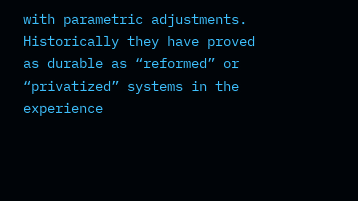with parametric adjustments. Historically they have proved as durable as “reformed” or “privatized” systems in the experience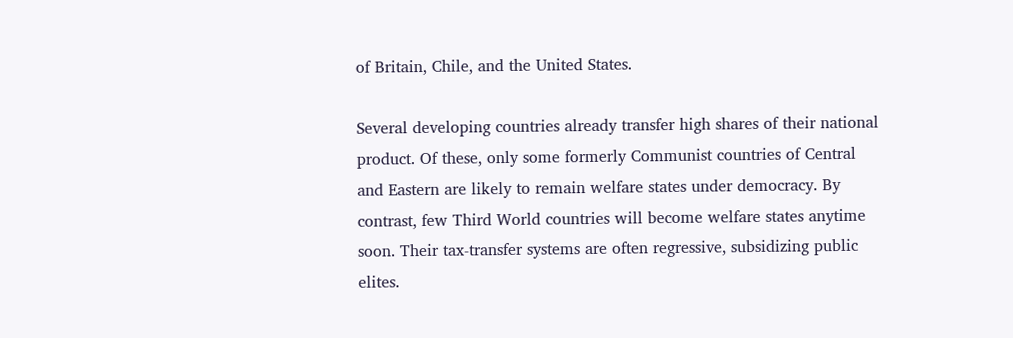of Britain, Chile, and the United States.

Several developing countries already transfer high shares of their national product. Of these, only some formerly Communist countries of Central and Eastern are likely to remain welfare states under democracy. By contrast, few Third World countries will become welfare states anytime soon. Their tax-transfer systems are often regressive, subsidizing public elites.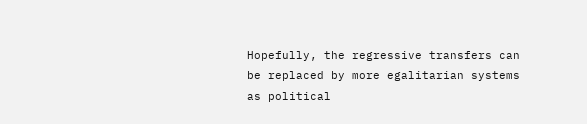Hopefully, the regressive transfers can be replaced by more egalitarian systems as political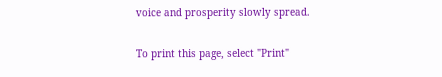voice and prosperity slowly spread.

To print this page, select "Print"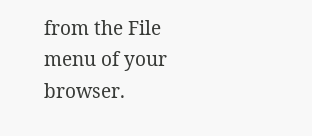from the File menu of your browser.